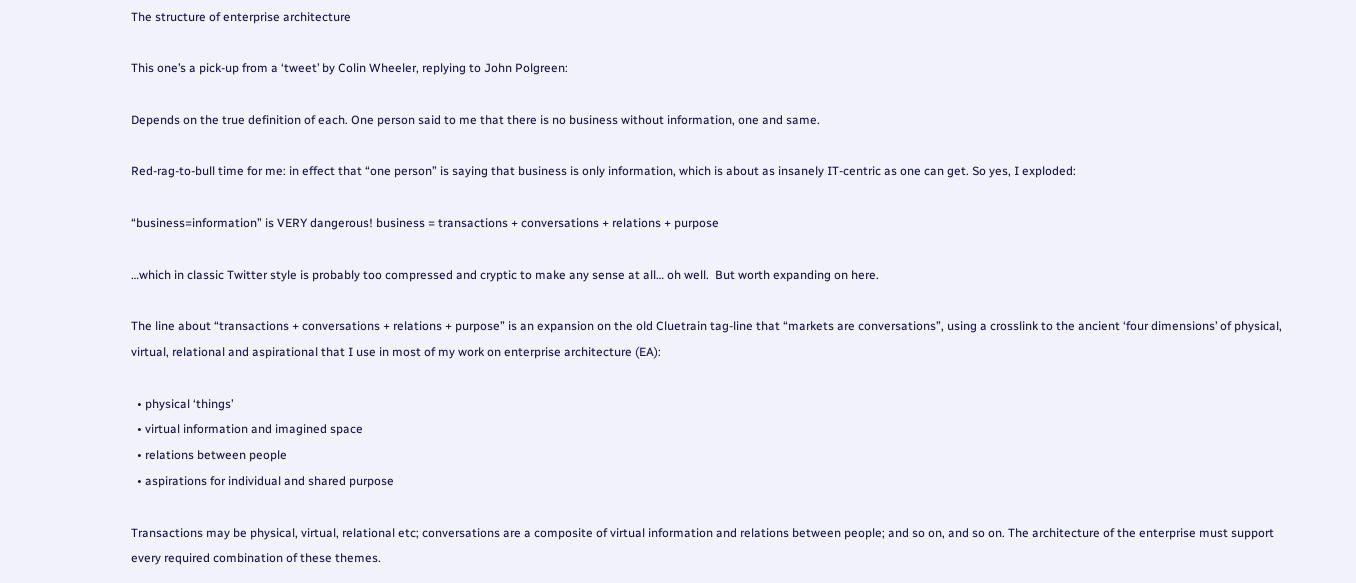The structure of enterprise architecture

This one’s a pick-up from a ‘tweet’ by Colin Wheeler, replying to John Polgreen:

Depends on the true definition of each. One person said to me that there is no business without information, one and same.

Red-rag-to-bull time for me: in effect that “one person” is saying that business is only information, which is about as insanely IT-centric as one can get. So yes, I exploded:

“business=information” is VERY dangerous! business = transactions + conversations + relations + purpose

…which in classic Twitter style is probably too compressed and cryptic to make any sense at all… oh well.  But worth expanding on here.

The line about “transactions + conversations + relations + purpose” is an expansion on the old Cluetrain tag-line that “markets are conversations”, using a crosslink to the ancient ‘four dimensions’ of physical, virtual, relational and aspirational that I use in most of my work on enterprise architecture (EA):

  • physical ‘things’
  • virtual information and imagined space
  • relations between people
  • aspirations for individual and shared purpose

Transactions may be physical, virtual, relational etc; conversations are a composite of virtual information and relations between people; and so on, and so on. The architecture of the enterprise must support every required combination of these themes.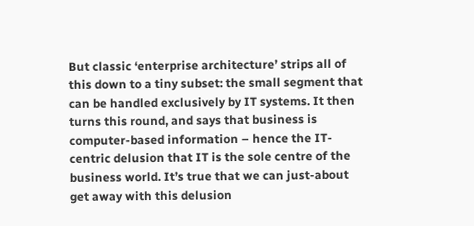But classic ‘enterprise architecture’ strips all of this down to a tiny subset: the small segment that can be handled exclusively by IT systems. It then turns this round, and says that business is computer-based information – hence the IT-centric delusion that IT is the sole centre of the business world. It’s true that we can just-about get away with this delusion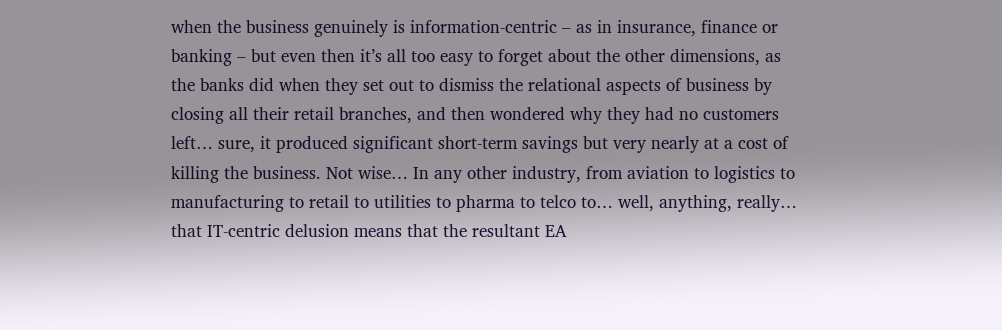when the business genuinely is information-centric – as in insurance, finance or banking – but even then it’s all too easy to forget about the other dimensions, as the banks did when they set out to dismiss the relational aspects of business by closing all their retail branches, and then wondered why they had no customers left… sure, it produced significant short-term savings but very nearly at a cost of killing the business. Not wise… In any other industry, from aviation to logistics to manufacturing to retail to utilities to pharma to telco to… well, anything, really… that IT-centric delusion means that the resultant EA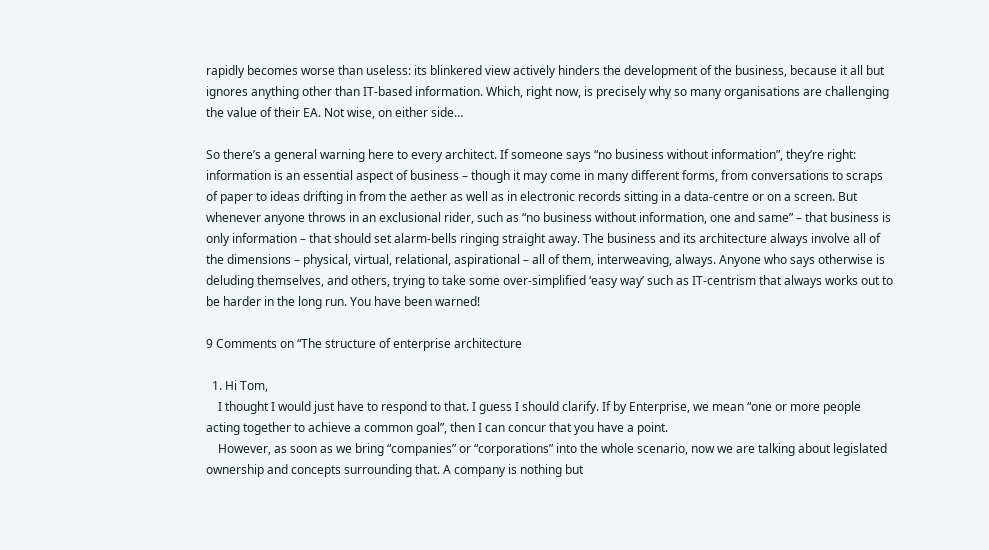rapidly becomes worse than useless: its blinkered view actively hinders the development of the business, because it all but ignores anything other than IT-based information. Which, right now, is precisely why so many organisations are challenging the value of their EA. Not wise, on either side…

So there’s a general warning here to every architect. If someone says “no business without information”, they’re right: information is an essential aspect of business – though it may come in many different forms, from conversations to scraps of paper to ideas drifting in from the aether as well as in electronic records sitting in a data-centre or on a screen. But whenever anyone throws in an exclusional rider, such as “no business without information, one and same” – that business is only information – that should set alarm-bells ringing straight away. The business and its architecture always involve all of the dimensions – physical, virtual, relational, aspirational – all of them, interweaving, always. Anyone who says otherwise is deluding themselves, and others, trying to take some over-simplified ‘easy way’ such as IT-centrism that always works out to be harder in the long run. You have been warned!

9 Comments on “The structure of enterprise architecture

  1. Hi Tom,
    I thought I would just have to respond to that. I guess I should clarify. If by Enterprise, we mean “one or more people acting together to achieve a common goal”, then I can concur that you have a point.
    However, as soon as we bring “companies” or “corporations” into the whole scenario, now we are talking about legislated ownership and concepts surrounding that. A company is nothing but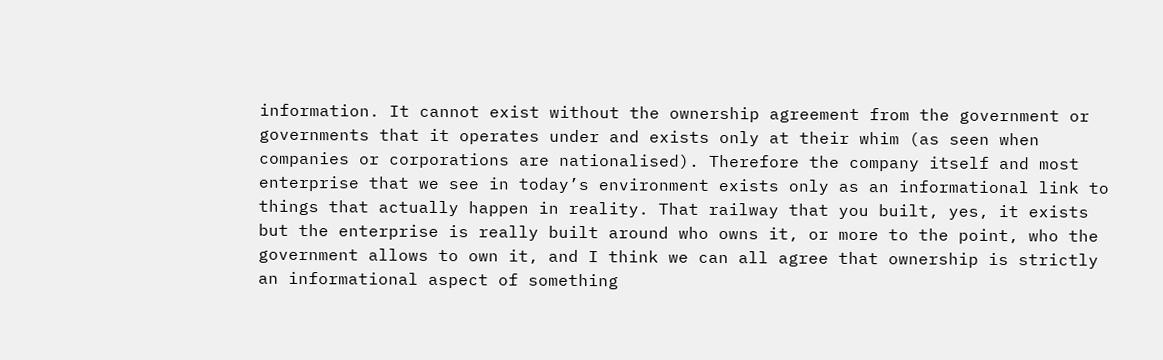information. It cannot exist without the ownership agreement from the government or governments that it operates under and exists only at their whim (as seen when companies or corporations are nationalised). Therefore the company itself and most enterprise that we see in today’s environment exists only as an informational link to things that actually happen in reality. That railway that you built, yes, it exists but the enterprise is really built around who owns it, or more to the point, who the government allows to own it, and I think we can all agree that ownership is strictly an informational aspect of something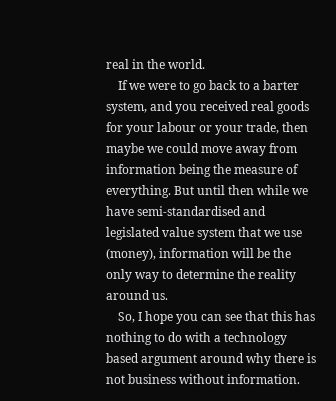real in the world.
    If we were to go back to a barter system, and you received real goods for your labour or your trade, then maybe we could move away from information being the measure of everything. But until then while we have semi-standardised and legislated value system that we use (money), information will be the only way to determine the reality around us.
    So, I hope you can see that this has nothing to do with a technology based argument around why there is not business without information.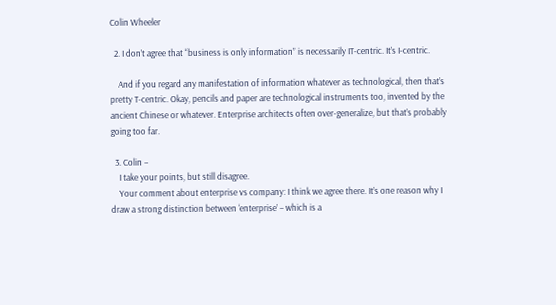Colin Wheeler

  2. I don’t agree that “business is only information” is necessarily IT-centric. It’s I-centric.

    And if you regard any manifestation of information whatever as technological, then that’s pretty T-centric. Okay, pencils and paper are technological instruments too, invented by the ancient Chinese or whatever. Enterprise architects often over-generalize, but that’s probably going too far.

  3. Colin –
    I take your points, but still disagree.
    Your comment about enterprise vs company: I think we agree there. It’s one reason why I draw a strong distinction between ‘enterprise’ – which is a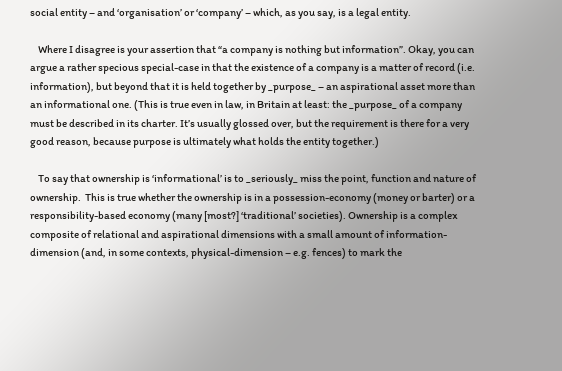social entity – and ‘organisation’ or ‘company’ – which, as you say, is a legal entity.

    Where I disagree is your assertion that “a company is nothing but information”. Okay, you can argue a rather specious special-case in that the existence of a company is a matter of record (i.e. information), but beyond that it is held together by _purpose_ – an aspirational asset more than an informational one. (This is true even in law, in Britain at least: the _purpose_ of a company must be described in its charter. It’s usually glossed over, but the requirement is there for a very good reason, because purpose is ultimately what holds the entity together.)

    To say that ownership is ‘informational’ is to _seriously_ miss the point, function and nature of ownership.  This is true whether the ownership is in a possession-economy (money or barter) or a responsibility-based economy (many [most?] ‘traditional’ societies). Ownership is a complex composite of relational and aspirational dimensions with a small amount of information-dimension (and, in some contexts, physical-dimension – e.g. fences) to mark the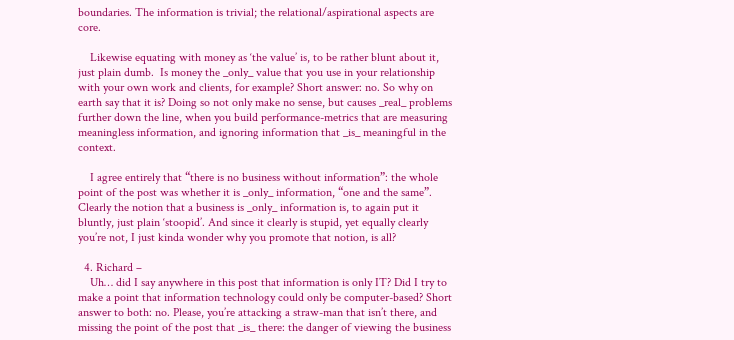boundaries. The information is trivial; the relational/aspirational aspects are core.

    Likewise equating with money as ‘the value’ is, to be rather blunt about it, just plain dumb.  Is money the _only_ value that you use in your relationship with your own work and clients, for example? Short answer: no. So why on earth say that it is? Doing so not only make no sense, but causes _real_ problems further down the line, when you build performance-metrics that are measuring meaningless information, and ignoring information that _is_ meaningful in the context.

    I agree entirely that “there is no business without information”: the whole point of the post was whether it is _only_ information, “one and the same”. Clearly the notion that a business is _only_ information is, to again put it bluntly, just plain ‘stoopid’. And since it clearly is stupid, yet equally clearly you’re not, I just kinda wonder why you promote that notion, is all?

  4. Richard –
    Uh… did I say anywhere in this post that information is only IT? Did I try to make a point that information technology could only be computer-based? Short answer to both: no. Please, you’re attacking a straw-man that isn’t there, and missing the point of the post that _is_ there: the danger of viewing the business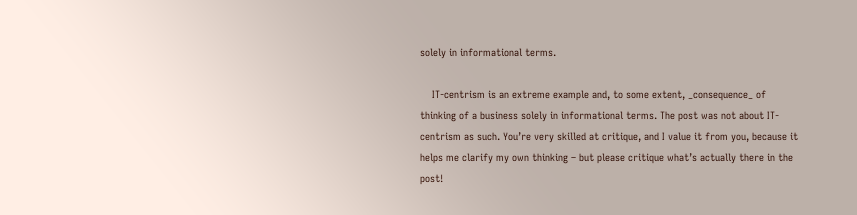solely in informational terms.

    IT-centrism is an extreme example and, to some extent, _consequence_ of thinking of a business solely in informational terms. The post was not about IT-centrism as such. You’re very skilled at critique, and I value it from you, because it helps me clarify my own thinking – but please critique what’s actually there in the post!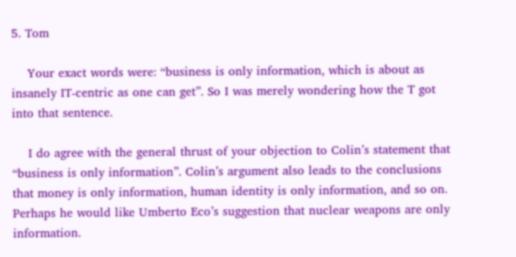5. Tom

    Your exact words were: “business is only information, which is about as insanely IT-centric as one can get”. So I was merely wondering how the T got into that sentence.

    I do agree with the general thrust of your objection to Colin’s statement that “business is only information”. Colin’s argument also leads to the conclusions that money is only information, human identity is only information, and so on. Perhaps he would like Umberto Eco’s suggestion that nuclear weapons are only information.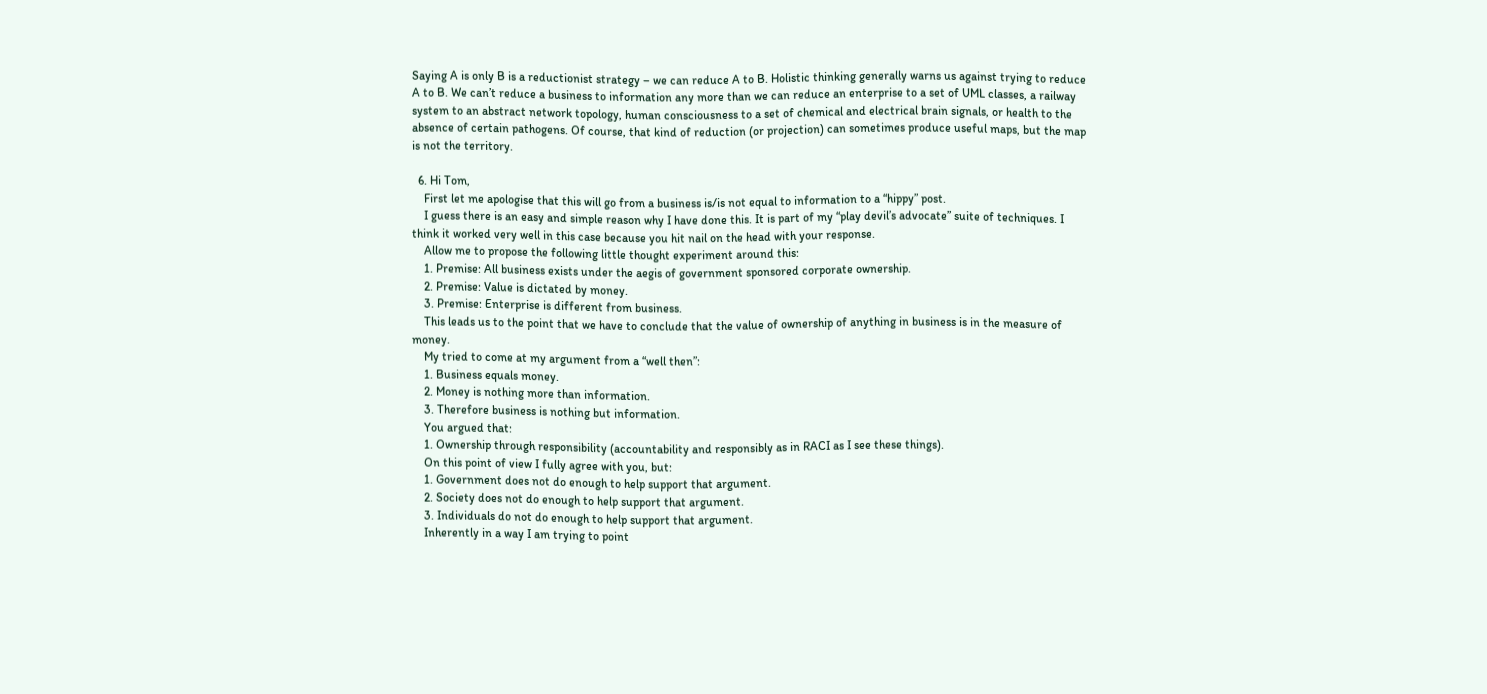Saying A is only B is a reductionist strategy – we can reduce A to B. Holistic thinking generally warns us against trying to reduce A to B. We can’t reduce a business to information any more than we can reduce an enterprise to a set of UML classes, a railway system to an abstract network topology, human consciousness to a set of chemical and electrical brain signals, or health to the absence of certain pathogens. Of course, that kind of reduction (or projection) can sometimes produce useful maps, but the map is not the territory.

  6. Hi Tom,
    First let me apologise that this will go from a business is/is not equal to information to a “hippy” post.
    I guess there is an easy and simple reason why I have done this. It is part of my “play devil’s advocate” suite of techniques. I think it worked very well in this case because you hit nail on the head with your response.
    Allow me to propose the following little thought experiment around this:
    1. Premise: All business exists under the aegis of government sponsored corporate ownership.
    2. Premise: Value is dictated by money.
    3. Premise: Enterprise is different from business.
    This leads us to the point that we have to conclude that the value of ownership of anything in business is in the measure of money.
    My tried to come at my argument from a “well then”:
    1. Business equals money.
    2. Money is nothing more than information.
    3. Therefore business is nothing but information.
    You argued that:
    1. Ownership through responsibility (accountability and responsibly as in RACI as I see these things).
    On this point of view I fully agree with you, but:
    1. Government does not do enough to help support that argument.
    2. Society does not do enough to help support that argument.
    3. Individuals do not do enough to help support that argument.
    Inherently in a way I am trying to point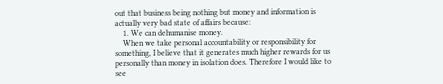out that business being nothing but money and information is actually very bad state of affairs because:
    1. We can dehumanise money.
    When we take personal accountability or responsibility for something, I believe that it generates much higher rewards for us personally than money in isolation does. Therefore I would like to see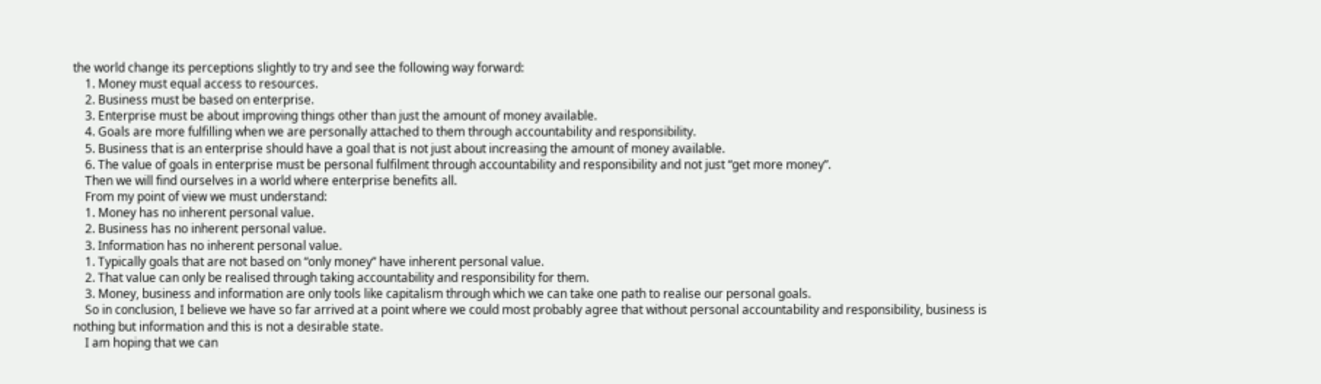the world change its perceptions slightly to try and see the following way forward:
    1. Money must equal access to resources.
    2. Business must be based on enterprise.
    3. Enterprise must be about improving things other than just the amount of money available.
    4. Goals are more fulfilling when we are personally attached to them through accountability and responsibility.
    5. Business that is an enterprise should have a goal that is not just about increasing the amount of money available.
    6. The value of goals in enterprise must be personal fulfilment through accountability and responsibility and not just “get more money”.
    Then we will find ourselves in a world where enterprise benefits all.
    From my point of view we must understand:
    1. Money has no inherent personal value.
    2. Business has no inherent personal value.
    3. Information has no inherent personal value.
    1. Typically goals that are not based on “only money” have inherent personal value.
    2. That value can only be realised through taking accountability and responsibility for them.
    3. Money, business and information are only tools like capitalism through which we can take one path to realise our personal goals.
    So in conclusion, I believe we have so far arrived at a point where we could most probably agree that without personal accountability and responsibility, business is nothing but information and this is not a desirable state.
    I am hoping that we can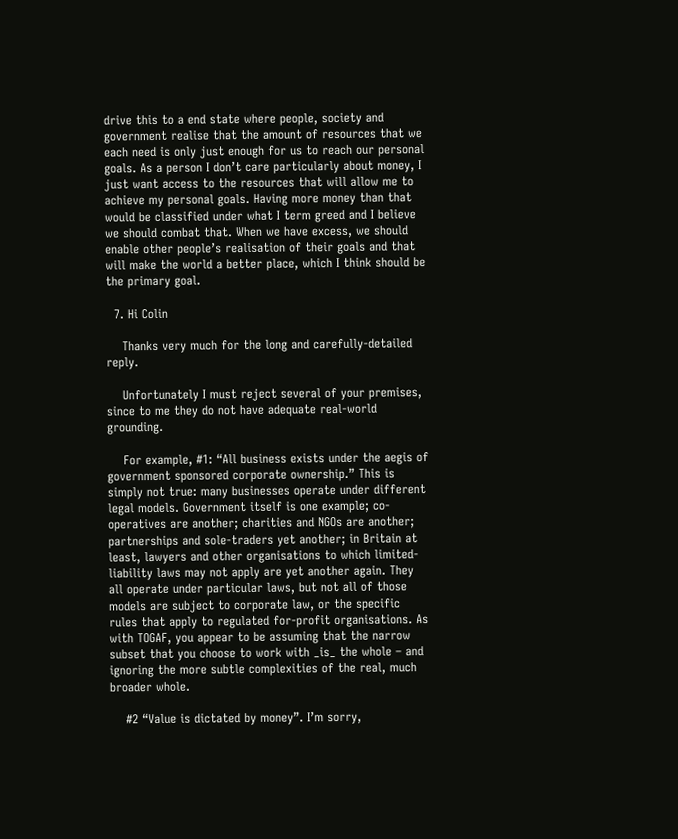drive this to a end state where people, society and government realise that the amount of resources that we each need is only just enough for us to reach our personal goals. As a person I don’t care particularly about money, I just want access to the resources that will allow me to achieve my personal goals. Having more money than that would be classified under what I term greed and I believe we should combat that. When we have excess, we should enable other people’s realisation of their goals and that will make the world a better place, which I think should be the primary goal.

  7. Hi Colin

    Thanks very much for the long and carefully-detailed reply.

    Unfortunately I must reject several of your premises, since to me they do not have adequate real-world grounding.

    For example, #1: “All business exists under the aegis of government sponsored corporate ownership.” This is simply not true: many businesses operate under different legal models. Government itself is one example; co-operatives are another; charities and NGOs are another; partnerships and sole-traders yet another; in Britain at least, lawyers and other organisations to which limited-liability laws may not apply are yet another again. They all operate under particular laws, but not all of those models are subject to corporate law, or the specific rules that apply to regulated for-profit organisations. As with TOGAF, you appear to be assuming that the narrow subset that you choose to work with _is_ the whole – and ignoring the more subtle complexities of the real, much broader whole.

    #2 “Value is dictated by money”. I’m sorry,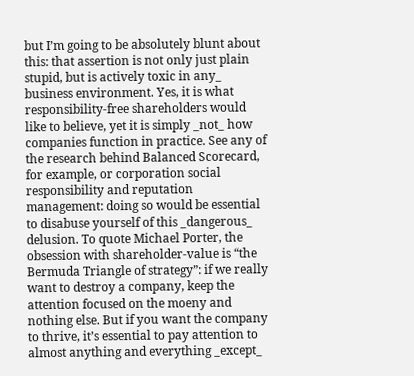but I’m going to be absolutely blunt about this: that assertion is not only just plain stupid, but is actively toxic in any_ business environment. Yes, it is what responsibility-free shareholders would like to believe, yet it is simply _not_ how companies function in practice. See any of the research behind Balanced Scorecard, for example, or corporation social responsibility and reputation management: doing so would be essential to disabuse yourself of this _dangerous_ delusion. To quote Michael Porter, the obsession with shareholder-value is “the Bermuda Triangle of strategy”: if we really want to destroy a company, keep the attention focused on the moeny and nothing else. But if you want the company to thrive, it’s essential to pay attention to almost anything and everything _except_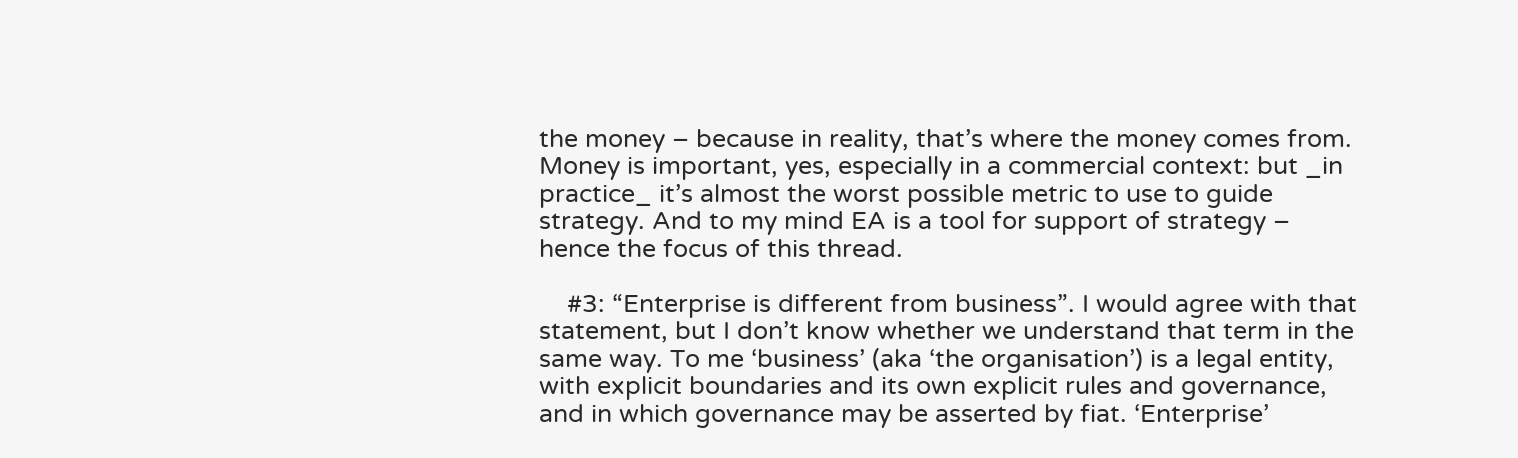the money – because in reality, that’s where the money comes from. Money is important, yes, especially in a commercial context: but _in practice_ it’s almost the worst possible metric to use to guide strategy. And to my mind EA is a tool for support of strategy – hence the focus of this thread.

    #3: “Enterprise is different from business”. I would agree with that statement, but I don’t know whether we understand that term in the same way. To me ‘business’ (aka ‘the organisation’) is a legal entity, with explicit boundaries and its own explicit rules and governance, and in which governance may be asserted by fiat. ‘Enterprise’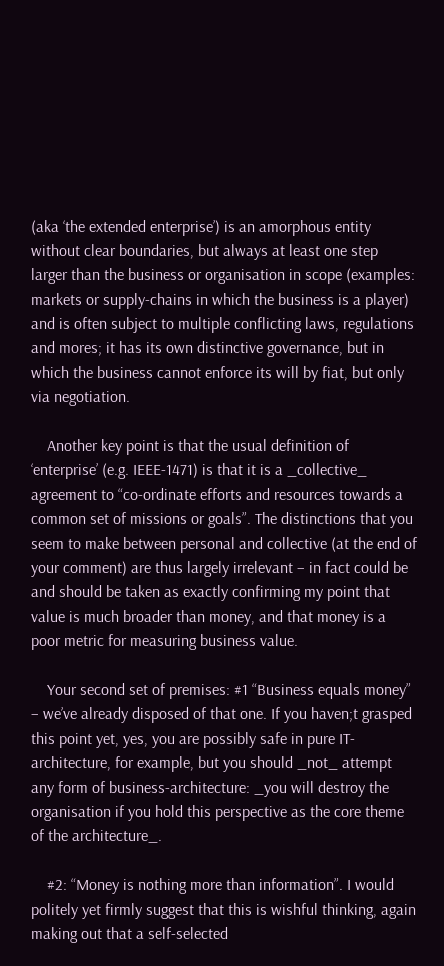(aka ‘the extended enterprise’) is an amorphous entity without clear boundaries, but always at least one step larger than the business or organisation in scope (examples: markets or supply-chains in which the business is a player) and is often subject to multiple conflicting laws, regulations and mores; it has its own distinctive governance, but in which the business cannot enforce its will by fiat, but only via negotiation.

    Another key point is that the usual definition of ‘enterprise’ (e.g. IEEE-1471) is that it is a _collective_ agreement to “co-ordinate efforts and resources towards a common set of missions or goals”. The distinctions that you seem to make between personal and collective (at the end of your comment) are thus largely irrelevant – in fact could be and should be taken as exactly confirming my point that value is much broader than money, and that money is a poor metric for measuring business value.

    Your second set of premises: #1 “Business equals money” – we’ve already disposed of that one. If you haven;t grasped this point yet, yes, you are possibly safe in pure IT-architecture, for example, but you should _not_ attempt any form of business-architecture: _you will destroy the organisation if you hold this perspective as the core theme of the architecture_.

    #2: “Money is nothing more than information”. I would politely yet firmly suggest that this is wishful thinking, again making out that a self-selected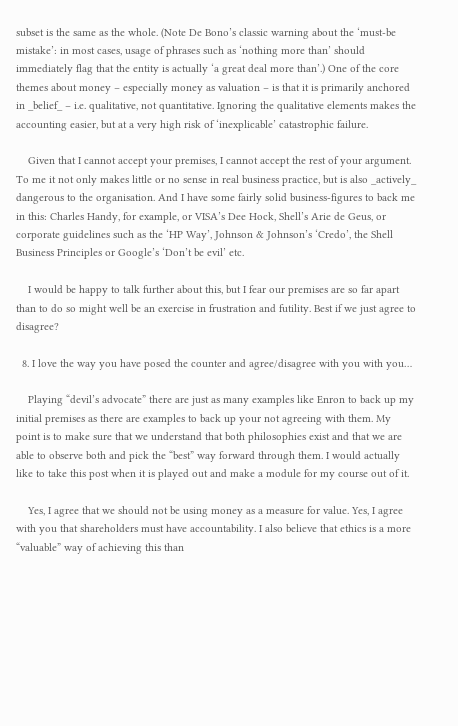subset is the same as the whole. (Note De Bono’s classic warning about the ‘must-be mistake’: in most cases, usage of phrases such as ‘nothing more than’ should immediately flag that the entity is actually ‘a great deal more than’.) One of the core themes about money – especially money as valuation – is that it is primarily anchored in _belief_ – i.e. qualitative, not quantitative. Ignoring the qualitative elements makes the accounting easier, but at a very high risk of ‘inexplicable’ catastrophic failure.

    Given that I cannot accept your premises, I cannot accept the rest of your argument. To me it not only makes little or no sense in real business practice, but is also _actively_ dangerous to the organisation. And I have some fairly solid business-figures to back me in this: Charles Handy, for example, or VISA’s Dee Hock, Shell’s Arie de Geus, or corporate guidelines such as the ‘HP Way’, Johnson & Johnson’s ‘Credo’, the Shell Business Principles or Google’s ‘Don’t be evil’ etc.

    I would be happy to talk further about this, but I fear our premises are so far apart than to do so might well be an exercise in frustration and futility. Best if we just agree to disagree?

  8. I love the way you have posed the counter and agree/disagree with you with you…

    Playing “devil’s advocate” there are just as many examples like Enron to back up my initial premises as there are examples to back up your not agreeing with them. My point is to make sure that we understand that both philosophies exist and that we are able to observe both and pick the “best” way forward through them. I would actually like to take this post when it is played out and make a module for my course out of it.

    Yes, I agree that we should not be using money as a measure for value. Yes, I agree with you that shareholders must have accountability. I also believe that ethics is a more “valuable” way of achieving this than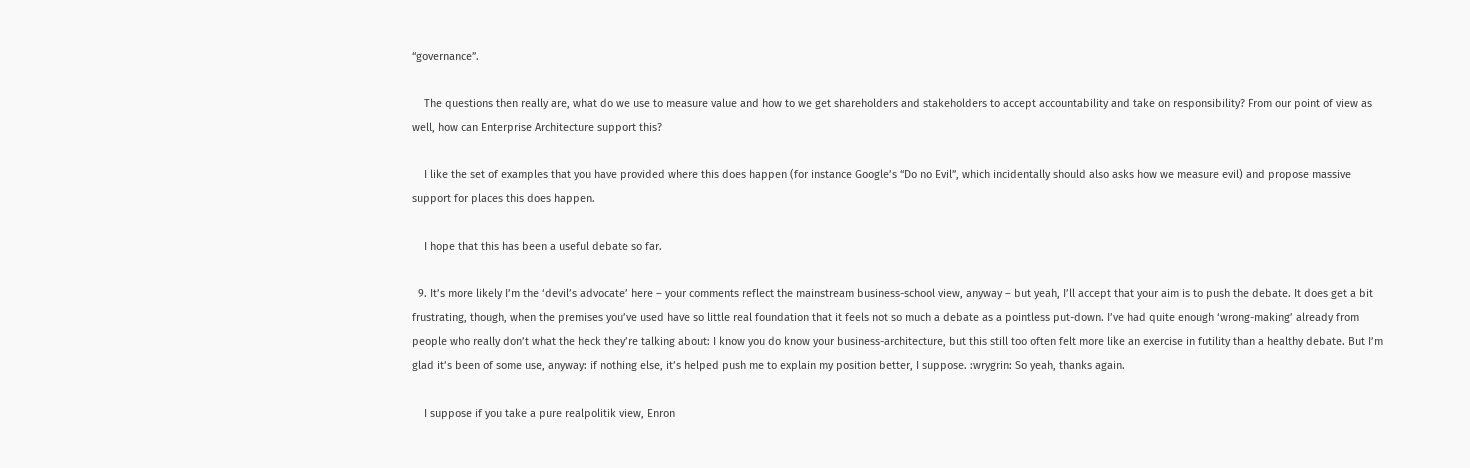“governance”.

    The questions then really are, what do we use to measure value and how to we get shareholders and stakeholders to accept accountability and take on responsibility? From our point of view as well, how can Enterprise Architecture support this?

    I like the set of examples that you have provided where this does happen (for instance Google’s “Do no Evil”, which incidentally should also asks how we measure evil) and propose massive support for places this does happen.

    I hope that this has been a useful debate so far.

  9. It’s more likely I’m the ‘devil’s advocate’ here – your comments reflect the mainstream business-school view, anyway – but yeah, I’ll accept that your aim is to push the debate. It does get a bit frustrating, though, when the premises you’ve used have so little real foundation that it feels not so much a debate as a pointless put-down. I’ve had quite enough ‘wrong-making’ already from people who really don’t what the heck they’re talking about: I know you do know your business-architecture, but this still too often felt more like an exercise in futility than a healthy debate. But I’m glad it’s been of some use, anyway: if nothing else, it’s helped push me to explain my position better, I suppose. :wrygrin: So yeah, thanks again.

    I suppose if you take a pure realpolitik view, Enron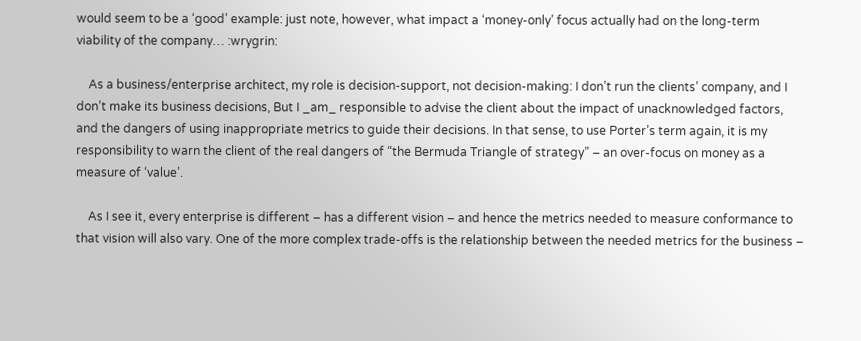would seem to be a ‘good’ example: just note, however, what impact a ‘money-only’ focus actually had on the long-term viability of the company… :wrygrin:

    As a business/enterprise architect, my role is decision-support, not decision-making: I don’t run the clients’ company, and I don’t make its business decisions, But I _am_ responsible to advise the client about the impact of unacknowledged factors, and the dangers of using inappropriate metrics to guide their decisions. In that sense, to use Porter’s term again, it is my responsibility to warn the client of the real dangers of “the Bermuda Triangle of strategy” – an over-focus on money as a measure of ‘value’.

    As I see it, every enterprise is different – has a different vision – and hence the metrics needed to measure conformance to that vision will also vary. One of the more complex trade-offs is the relationship between the needed metrics for the business –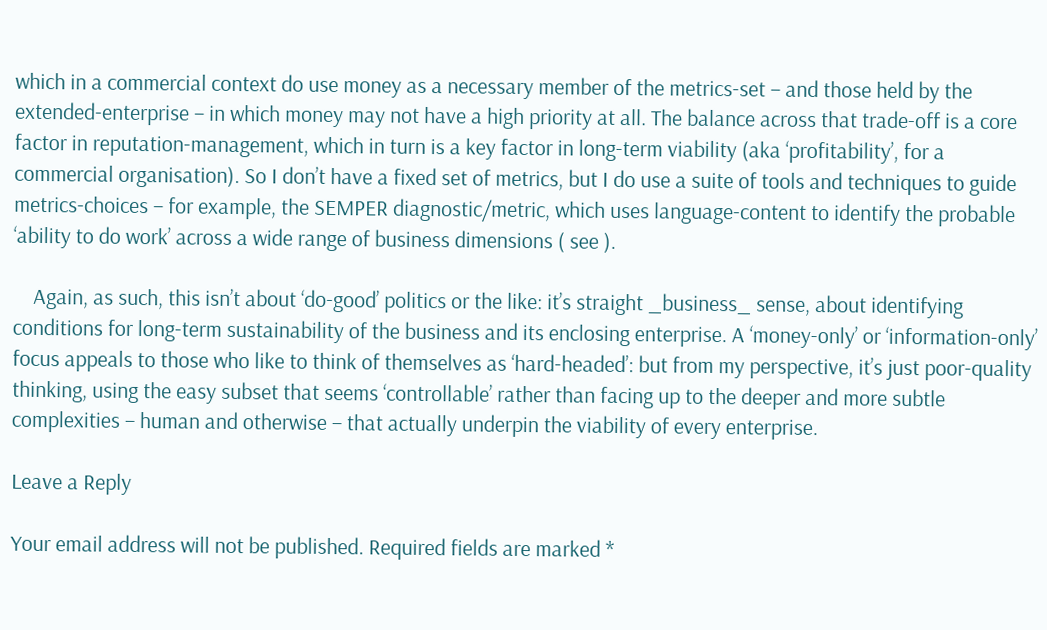which in a commercial context do use money as a necessary member of the metrics-set – and those held by the extended-enterprise – in which money may not have a high priority at all. The balance across that trade-off is a core factor in reputation-management, which in turn is a key factor in long-term viability (aka ‘profitability’, for a commercial organisation). So I don’t have a fixed set of metrics, but I do use a suite of tools and techniques to guide metrics-choices – for example, the SEMPER diagnostic/metric, which uses language-content to identify the probable ‘ability to do work’ across a wide range of business dimensions ( see ).

    Again, as such, this isn’t about ‘do-good’ politics or the like: it’s straight _business_ sense, about identifying conditions for long-term sustainability of the business and its enclosing enterprise. A ‘money-only’ or ‘information-only’ focus appeals to those who like to think of themselves as ‘hard-headed’: but from my perspective, it’s just poor-quality thinking, using the easy subset that seems ‘controllable’ rather than facing up to the deeper and more subtle complexities – human and otherwise – that actually underpin the viability of every enterprise.

Leave a Reply

Your email address will not be published. Required fields are marked *